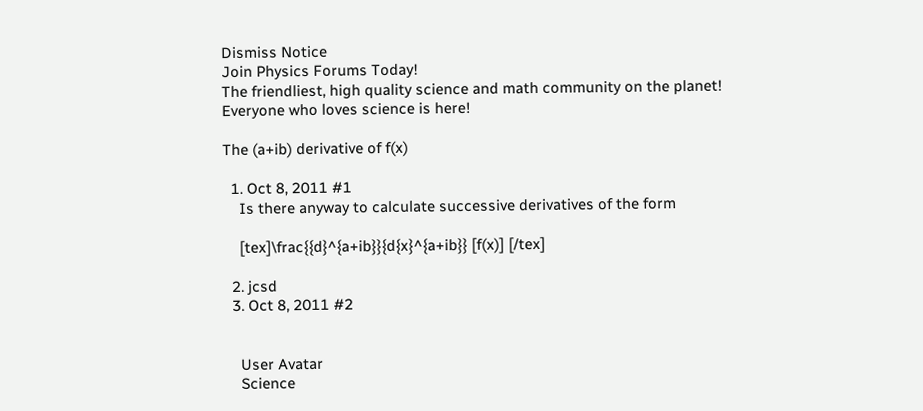Dismiss Notice
Join Physics Forums Today!
The friendliest, high quality science and math community on the planet! Everyone who loves science is here!

The (a+ib) derivative of f(x)

  1. Oct 8, 2011 #1
    Is there anyway to calculate successive derivatives of the form

    [tex]\frac{{d}^{a+ib}}{d{x}^{a+ib}} [f(x)] [/tex]

  2. jcsd
  3. Oct 8, 2011 #2


    User Avatar
    Science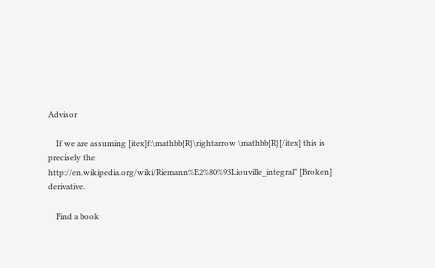Advisor

    If we are assuming [itex]f:\mathbb{R}\rightarrow \mathbb{R}[/itex] this is precisely the http://en.wikipedia.org/wiki/Riemann%E2%80%93Liouville_integral" [Broken] derivative.

    Find a book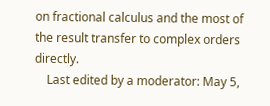on fractional calculus and the most of the result transfer to complex orders directly.
    Last edited by a moderator: May 5,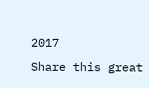2017
Share this great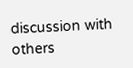discussion with others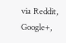via Reddit, Google+,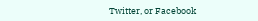Twitter, or Facebook